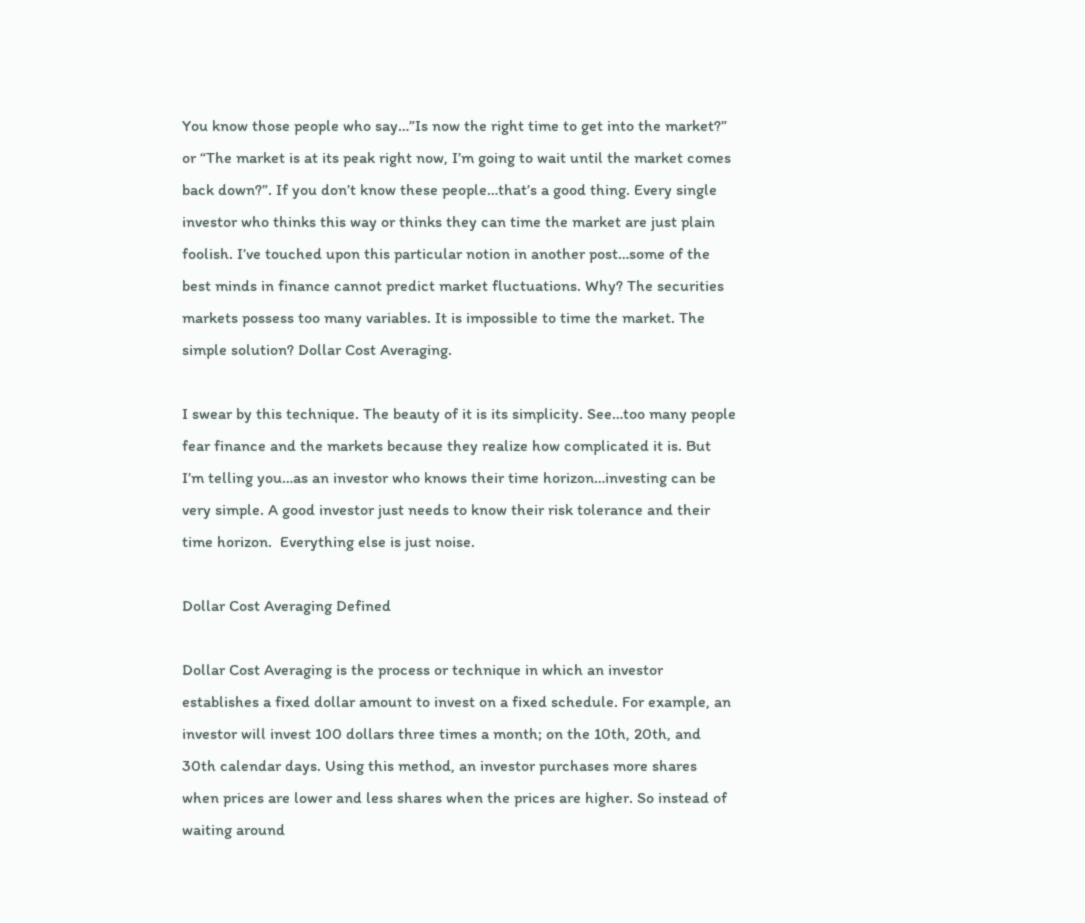You know those people who say…”Is now the right time to get into the market?” or “The market is at its peak right now, I’m going to wait until the market comes back down?”. If you don’t know these people…that’s a good thing. Every single investor who thinks this way or thinks they can time the market are just plain foolish. I’ve touched upon this particular notion in another post…some of the best minds in finance cannot predict market fluctuations. Why? The securities markets possess too many variables. It is impossible to time the market. The simple solution? Dollar Cost Averaging.

I swear by this technique. The beauty of it is its simplicity. See…too many people fear finance and the markets because they realize how complicated it is. But I’m telling you…as an investor who knows their time horizon…investing can be very simple. A good investor just needs to know their risk tolerance and their time horizon.  Everything else is just noise.

Dollar Cost Averaging Defined

Dollar Cost Averaging is the process or technique in which an investor establishes a fixed dollar amount to invest on a fixed schedule. For example, an investor will invest 100 dollars three times a month; on the 10th, 20th, and 30th calendar days. Using this method, an investor purchases more shares when prices are lower and less shares when the prices are higher. So instead of waiting around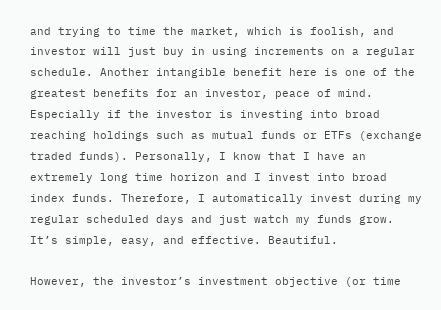and trying to time the market, which is foolish, and investor will just buy in using increments on a regular schedule. Another intangible benefit here is one of the greatest benefits for an investor, peace of mind. Especially if the investor is investing into broad reaching holdings such as mutual funds or ETFs (exchange traded funds). Personally, I know that I have an extremely long time horizon and I invest into broad index funds. Therefore, I automatically invest during my regular scheduled days and just watch my funds grow. It’s simple, easy, and effective. Beautiful.

However, the investor’s investment objective (or time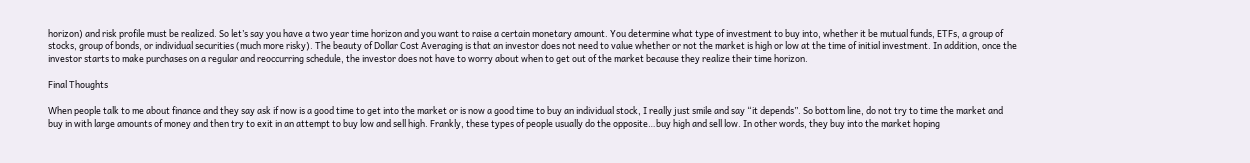horizon) and risk profile must be realized. So let’s say you have a two year time horizon and you want to raise a certain monetary amount. You determine what type of investment to buy into, whether it be mutual funds, ETFs, a group of stocks, group of bonds, or individual securities (much more risky). The beauty of Dollar Cost Averaging is that an investor does not need to value whether or not the market is high or low at the time of initial investment. In addition, once the investor starts to make purchases on a regular and reoccurring schedule, the investor does not have to worry about when to get out of the market because they realize their time horizon.

Final Thoughts

When people talk to me about finance and they say ask if now is a good time to get into the market or is now a good time to buy an individual stock, I really just smile and say “it depends”. So bottom line, do not try to time the market and buy in with large amounts of money and then try to exit in an attempt to buy low and sell high. Frankly, these types of people usually do the opposite…buy high and sell low. In other words, they buy into the market hoping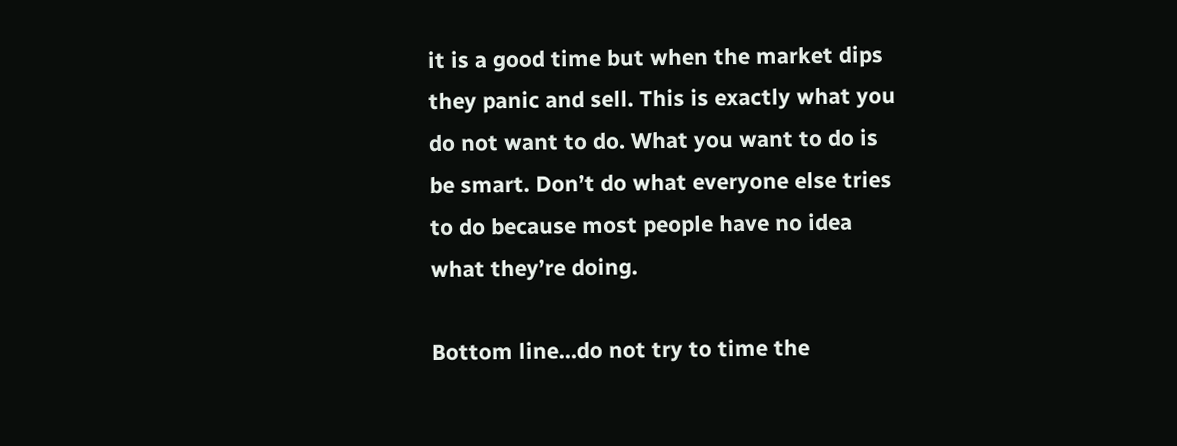it is a good time but when the market dips they panic and sell. This is exactly what you do not want to do. What you want to do is be smart. Don’t do what everyone else tries to do because most people have no idea what they’re doing.

Bottom line…do not try to time the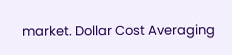market. Dollar Cost Averaging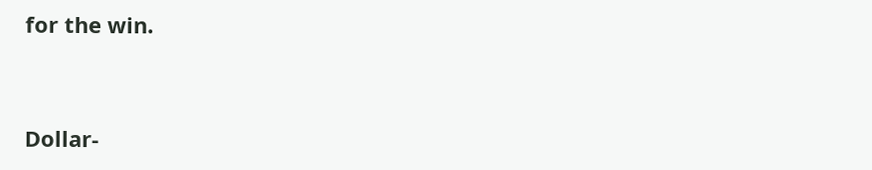for the win.



Dollar-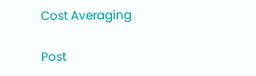Cost Averaging

Post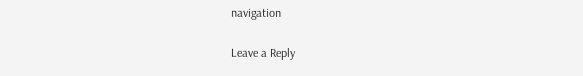navigation

Leave a Reply